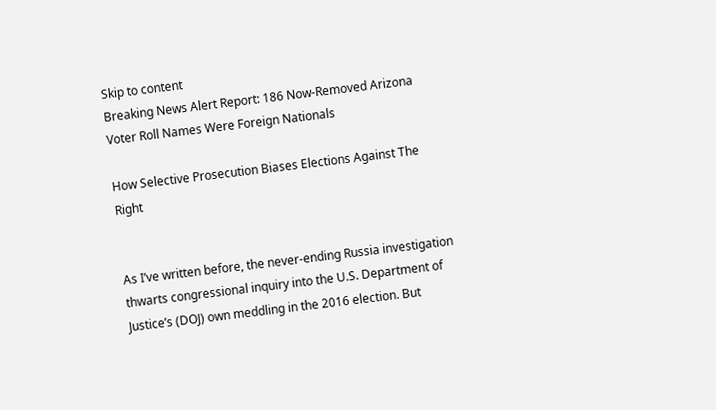Skip to content
Breaking News Alert Report: 186 Now-Removed Arizona Voter Roll Names Were Foreign Nationals

How Selective Prosecution Biases Elections Against The Right


As I’ve written before, the never-ending Russia investigation thwarts congressional inquiry into the U.S. Department of Justice’s (DOJ) own meddling in the 2016 election. But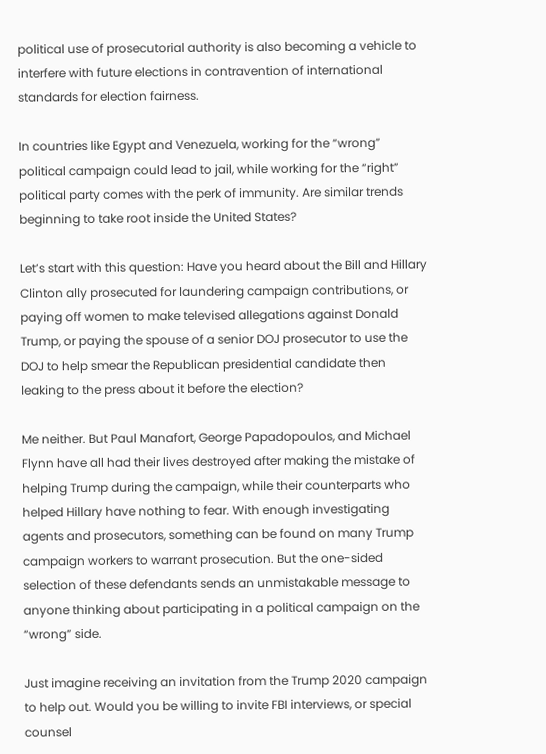political use of prosecutorial authority is also becoming a vehicle to interfere with future elections in contravention of international standards for election fairness.

In countries like Egypt and Venezuela, working for the “wrong” political campaign could lead to jail, while working for the “right” political party comes with the perk of immunity. Are similar trends beginning to take root inside the United States?

Let’s start with this question: Have you heard about the Bill and Hillary Clinton ally prosecuted for laundering campaign contributions, or paying off women to make televised allegations against Donald Trump, or paying the spouse of a senior DOJ prosecutor to use the DOJ to help smear the Republican presidential candidate then leaking to the press about it before the election?

Me neither. But Paul Manafort, George Papadopoulos, and Michael Flynn have all had their lives destroyed after making the mistake of helping Trump during the campaign, while their counterparts who helped Hillary have nothing to fear. With enough investigating agents and prosecutors, something can be found on many Trump campaign workers to warrant prosecution. But the one-sided selection of these defendants sends an unmistakable message to anyone thinking about participating in a political campaign on the “wrong” side.

Just imagine receiving an invitation from the Trump 2020 campaign to help out. Would you be willing to invite FBI interviews, or special counsel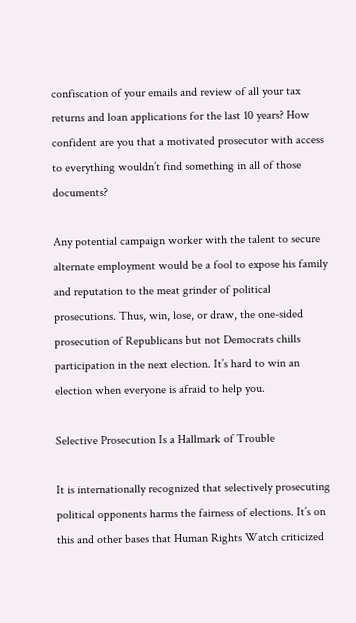confiscation of your emails and review of all your tax returns and loan applications for the last 10 years? How confident are you that a motivated prosecutor with access to everything wouldn’t find something in all of those documents?

Any potential campaign worker with the talent to secure alternate employment would be a fool to expose his family and reputation to the meat grinder of political prosecutions. Thus, win, lose, or draw, the one-sided prosecution of Republicans but not Democrats chills participation in the next election. It’s hard to win an election when everyone is afraid to help you.

Selective Prosecution Is a Hallmark of Trouble

It is internationally recognized that selectively prosecuting political opponents harms the fairness of elections. It’s on this and other bases that Human Rights Watch criticized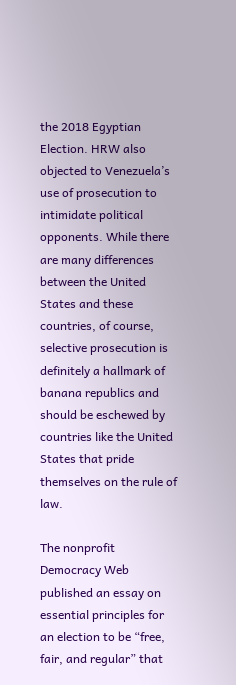the 2018 Egyptian Election. HRW also objected to Venezuela’s use of prosecution to intimidate political opponents. While there are many differences between the United States and these countries, of course, selective prosecution is definitely a hallmark of banana republics and should be eschewed by countries like the United States that pride themselves on the rule of law.

The nonprofit Democracy Web published an essay on essential principles for an election to be “free, fair, and regular” that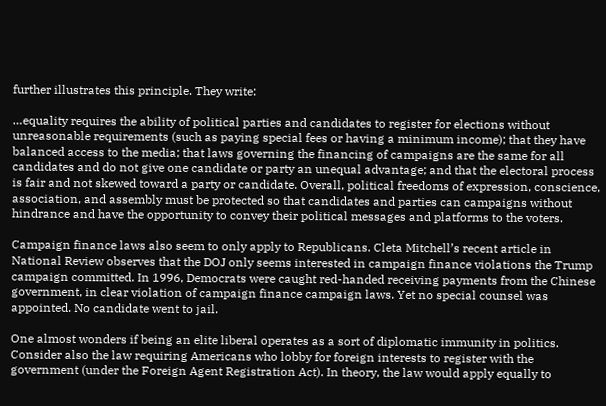further illustrates this principle. They write:

…equality requires the ability of political parties and candidates to register for elections without unreasonable requirements (such as paying special fees or having a minimum income); that they have balanced access to the media; that laws governing the financing of campaigns are the same for all candidates and do not give one candidate or party an unequal advantage; and that the electoral process is fair and not skewed toward a party or candidate. Overall, political freedoms of expression, conscience, association, and assembly must be protected so that candidates and parties can campaigns without hindrance and have the opportunity to convey their political messages and platforms to the voters.

Campaign finance laws also seem to only apply to Republicans. Cleta Mitchell’s recent article in National Review observes that the DOJ only seems interested in campaign finance violations the Trump campaign committed. In 1996, Democrats were caught red-handed receiving payments from the Chinese government, in clear violation of campaign finance campaign laws. Yet no special counsel was appointed. No candidate went to jail.

One almost wonders if being an elite liberal operates as a sort of diplomatic immunity in politics. Consider also the law requiring Americans who lobby for foreign interests to register with the government (under the Foreign Agent Registration Act). In theory, the law would apply equally to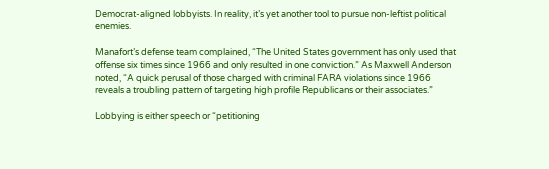Democrat-aligned lobbyists. In reality, it’s yet another tool to pursue non-leftist political enemies.

Manafort’s defense team complained, “The United States government has only used that offense six times since 1966 and only resulted in one conviction.” As Maxwell Anderson noted, “A quick perusal of those charged with criminal FARA violations since 1966 reveals a troubling pattern of targeting high profile Republicans or their associates.”

Lobbying is either speech or “petitioning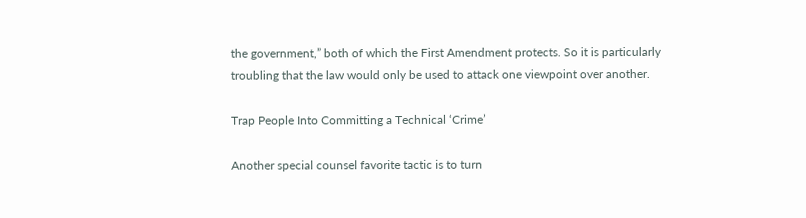the government,” both of which the First Amendment protects. So it is particularly troubling that the law would only be used to attack one viewpoint over another.

Trap People Into Committing a Technical ‘Crime’

Another special counsel favorite tactic is to turn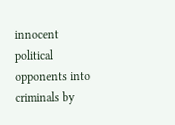innocent political opponents into criminals by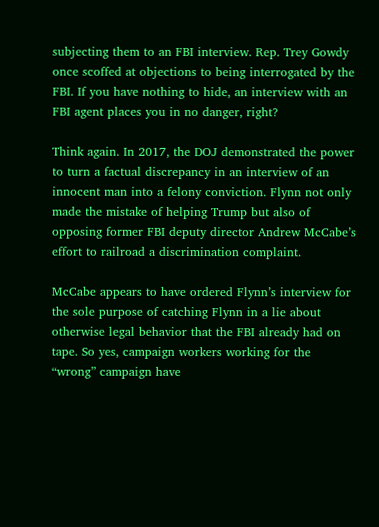subjecting them to an FBI interview. Rep. Trey Gowdy once scoffed at objections to being interrogated by the FBI. If you have nothing to hide, an interview with an FBI agent places you in no danger, right?

Think again. In 2017, the DOJ demonstrated the power to turn a factual discrepancy in an interview of an innocent man into a felony conviction. Flynn not only made the mistake of helping Trump but also of opposing former FBI deputy director Andrew McCabe’s effort to railroad a discrimination complaint.

McCabe appears to have ordered Flynn’s interview for the sole purpose of catching Flynn in a lie about otherwise legal behavior that the FBI already had on tape. So yes, campaign workers working for the “wrong” campaign have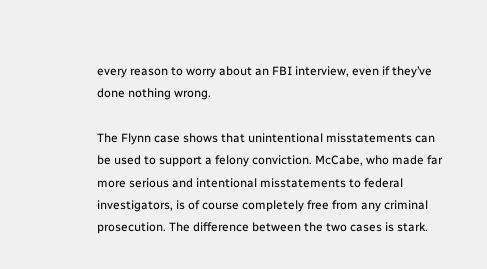every reason to worry about an FBI interview, even if they’ve done nothing wrong.

The Flynn case shows that unintentional misstatements can be used to support a felony conviction. McCabe, who made far more serious and intentional misstatements to federal investigators, is of course completely free from any criminal prosecution. The difference between the two cases is stark.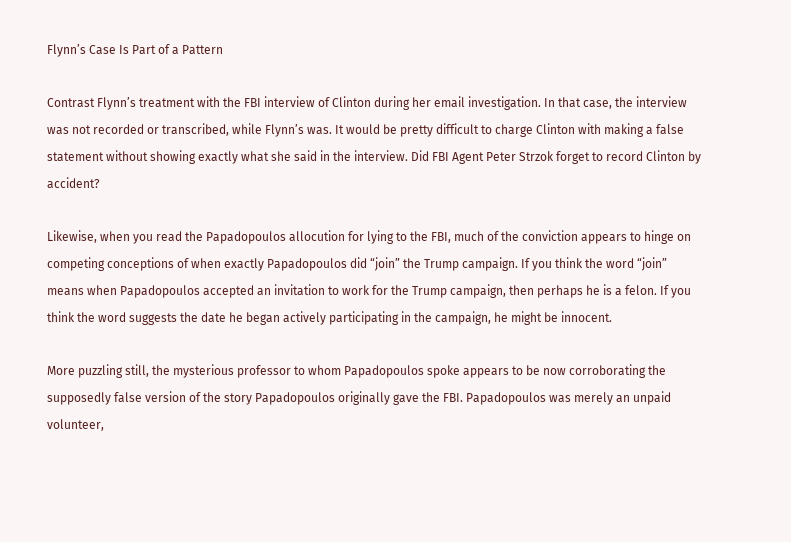Flynn’s Case Is Part of a Pattern

Contrast Flynn’s treatment with the FBI interview of Clinton during her email investigation. In that case, the interview was not recorded or transcribed, while Flynn’s was. It would be pretty difficult to charge Clinton with making a false statement without showing exactly what she said in the interview. Did FBI Agent Peter Strzok forget to record Clinton by accident?

Likewise, when you read the Papadopoulos allocution for lying to the FBI, much of the conviction appears to hinge on competing conceptions of when exactly Papadopoulos did “join” the Trump campaign. If you think the word “join” means when Papadopoulos accepted an invitation to work for the Trump campaign, then perhaps he is a felon. If you think the word suggests the date he began actively participating in the campaign, he might be innocent.

More puzzling still, the mysterious professor to whom Papadopoulos spoke appears to be now corroborating the supposedly false version of the story Papadopoulos originally gave the FBI. Papadopoulos was merely an unpaid volunteer,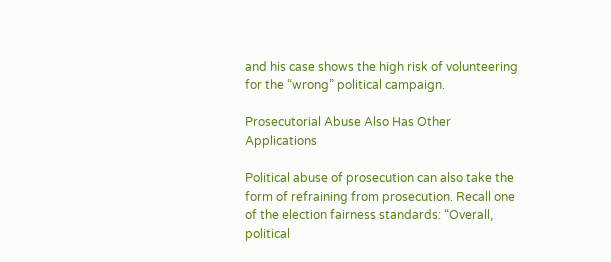and his case shows the high risk of volunteering for the “wrong” political campaign.

Prosecutorial Abuse Also Has Other Applications

Political abuse of prosecution can also take the form of refraining from prosecution. Recall one of the election fairness standards: “Overall, political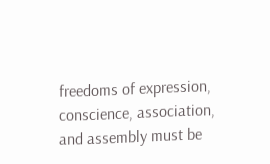freedoms of expression, conscience, association, and assembly must be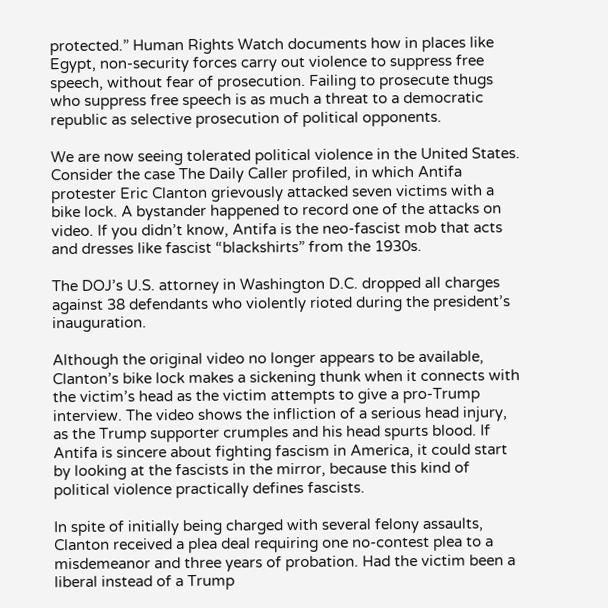protected.” Human Rights Watch documents how in places like Egypt, non-security forces carry out violence to suppress free speech, without fear of prosecution. Failing to prosecute thugs who suppress free speech is as much a threat to a democratic republic as selective prosecution of political opponents.

We are now seeing tolerated political violence in the United States. Consider the case The Daily Caller profiled, in which Antifa protester Eric Clanton grievously attacked seven victims with a bike lock. A bystander happened to record one of the attacks on video. If you didn’t know, Antifa is the neo-fascist mob that acts and dresses like fascist “blackshirts” from the 1930s.

The DOJ’s U.S. attorney in Washington D.C. dropped all charges against 38 defendants who violently rioted during the president’s inauguration.

Although the original video no longer appears to be available, Clanton’s bike lock makes a sickening thunk when it connects with the victim’s head as the victim attempts to give a pro-Trump interview. The video shows the infliction of a serious head injury, as the Trump supporter crumples and his head spurts blood. If Antifa is sincere about fighting fascism in America, it could start by looking at the fascists in the mirror, because this kind of political violence practically defines fascists.

In spite of initially being charged with several felony assaults, Clanton received a plea deal requiring one no-contest plea to a misdemeanor and three years of probation. Had the victim been a liberal instead of a Trump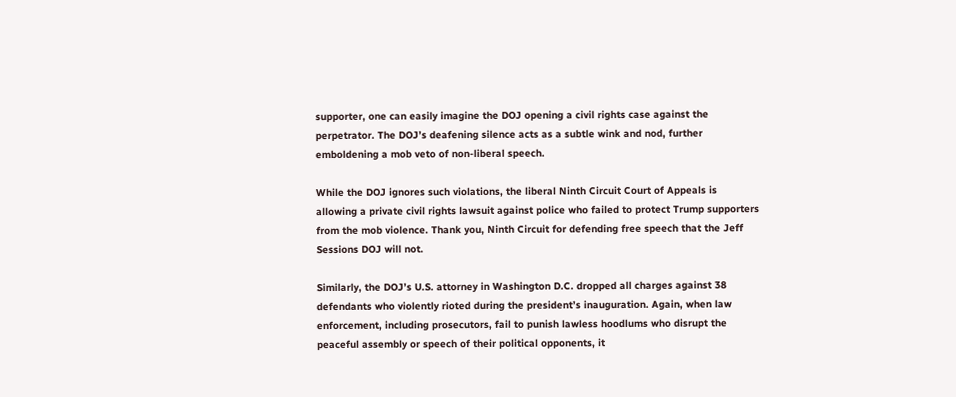supporter, one can easily imagine the DOJ opening a civil rights case against the perpetrator. The DOJ’s deafening silence acts as a subtle wink and nod, further emboldening a mob veto of non-liberal speech.

While the DOJ ignores such violations, the liberal Ninth Circuit Court of Appeals is allowing a private civil rights lawsuit against police who failed to protect Trump supporters from the mob violence. Thank you, Ninth Circuit for defending free speech that the Jeff Sessions DOJ will not.

Similarly, the DOJ’s U.S. attorney in Washington D.C. dropped all charges against 38 defendants who violently rioted during the president’s inauguration. Again, when law enforcement, including prosecutors, fail to punish lawless hoodlums who disrupt the peaceful assembly or speech of their political opponents, it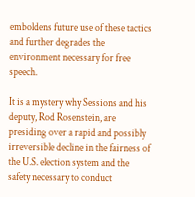emboldens future use of these tactics and further degrades the environment necessary for free speech.

It is a mystery why Sessions and his deputy, Rod Rosenstein, are presiding over a rapid and possibly irreversible decline in the fairness of the U.S. election system and the safety necessary to conduct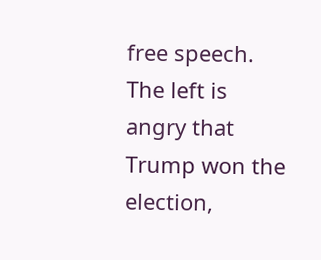free speech. The left is angry that Trump won the election,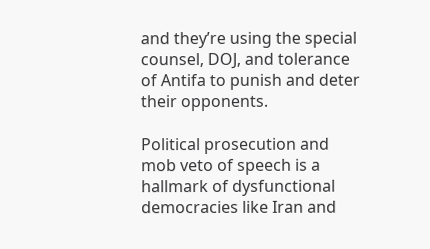and they’re using the special counsel, DOJ, and tolerance of Antifa to punish and deter their opponents.

Political prosecution and mob veto of speech is a hallmark of dysfunctional democracies like Iran and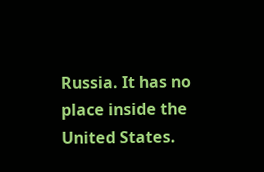Russia. It has no place inside the United States.